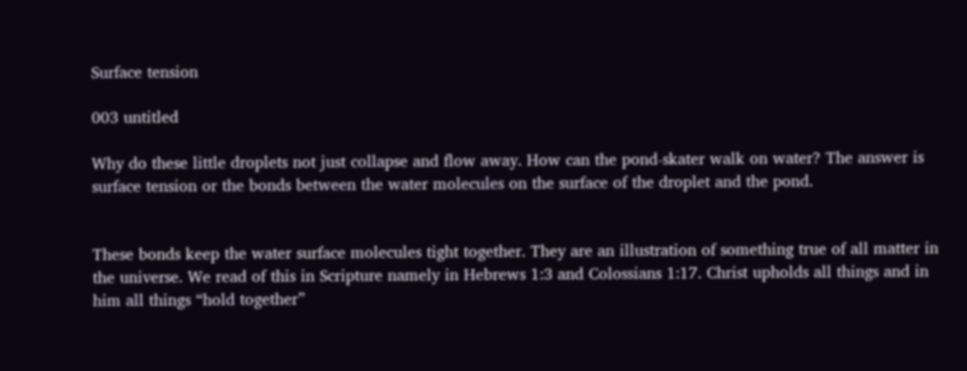Surface tension

003 untitled

Why do these little droplets not just collapse and flow away. How can the pond-skater walk on water? The answer is surface tension or the bonds between the water molecules on the surface of the droplet and the pond.


These bonds keep the water surface molecules tight together. They are an illustration of something true of all matter in the universe. We read of this in Scripture namely in Hebrews 1:3 and Colossians 1:17. Christ upholds all things and in him all things “hold together”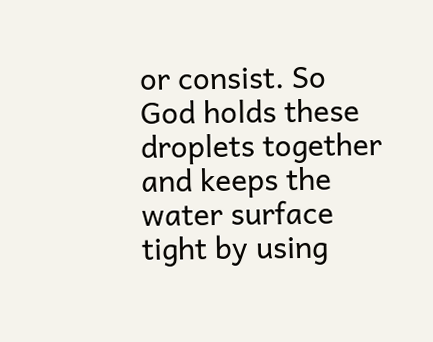or consist. So God holds these droplets together and keeps the water surface tight by using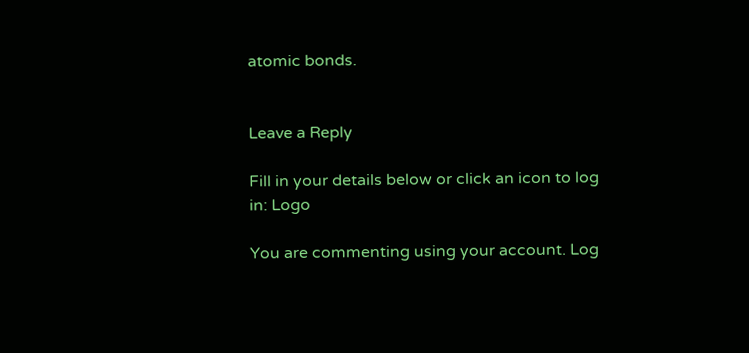atomic bonds.


Leave a Reply

Fill in your details below or click an icon to log in: Logo

You are commenting using your account. Log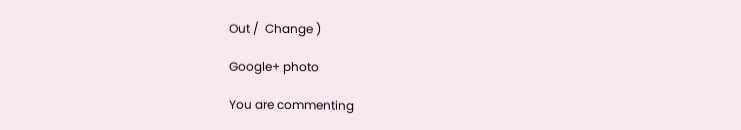Out /  Change )

Google+ photo

You are commenting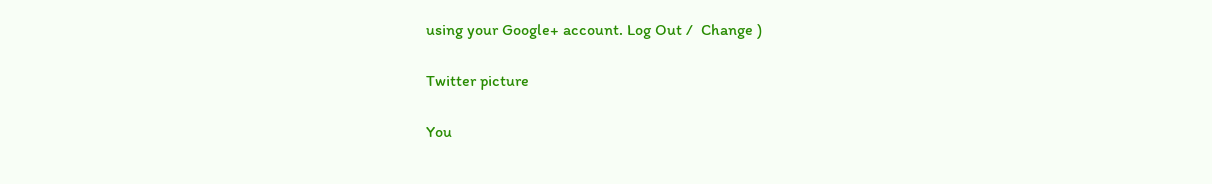using your Google+ account. Log Out /  Change )

Twitter picture

You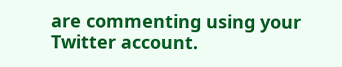are commenting using your Twitter account.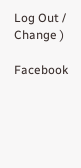Log Out /  Change )

Facebook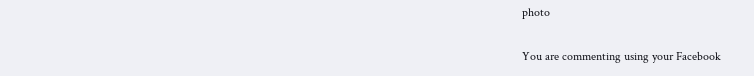photo

You are commenting using your Facebook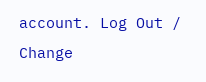account. Log Out /  Change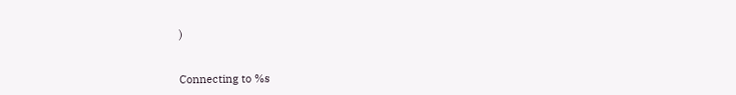)


Connecting to %s